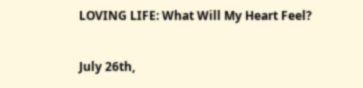LOVING LIFE: What Will My Heart Feel?

July 26th,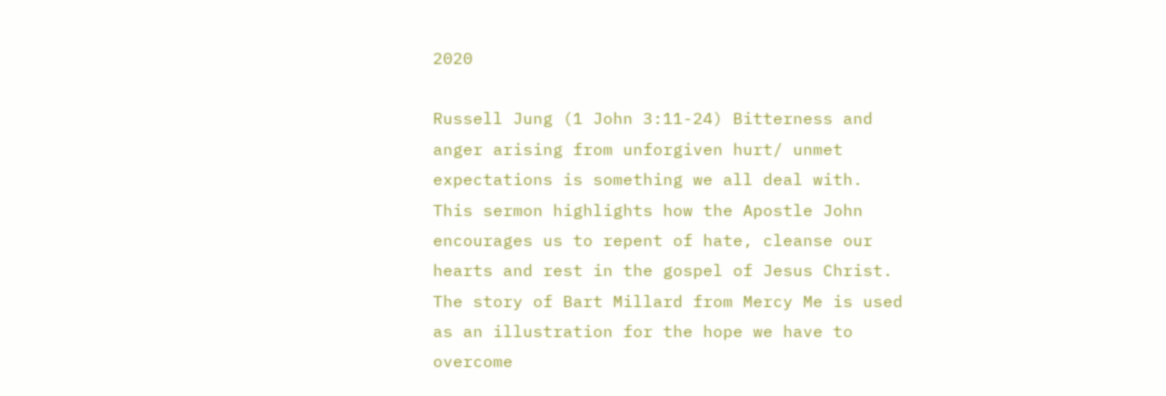2020

Russell Jung (1 John 3:11-24) Bitterness and anger arising from unforgiven hurt/ unmet expectations is something we all deal with. This sermon highlights how the Apostle John encourages us to repent of hate, cleanse our hearts and rest in the gospel of Jesus Christ. The story of Bart Millard from Mercy Me is used as an illustration for the hope we have to overcome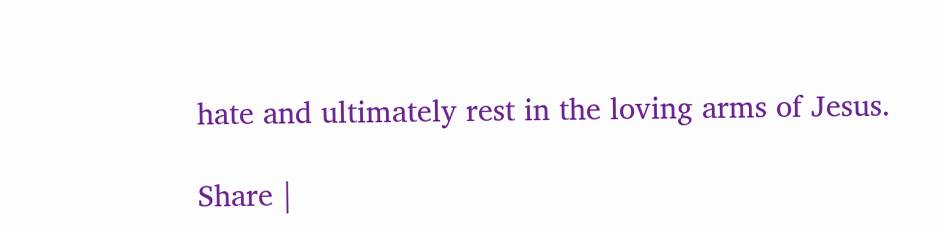hate and ultimately rest in the loving arms of Jesus.

Share |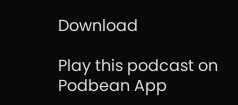Download

Play this podcast on Podbean App